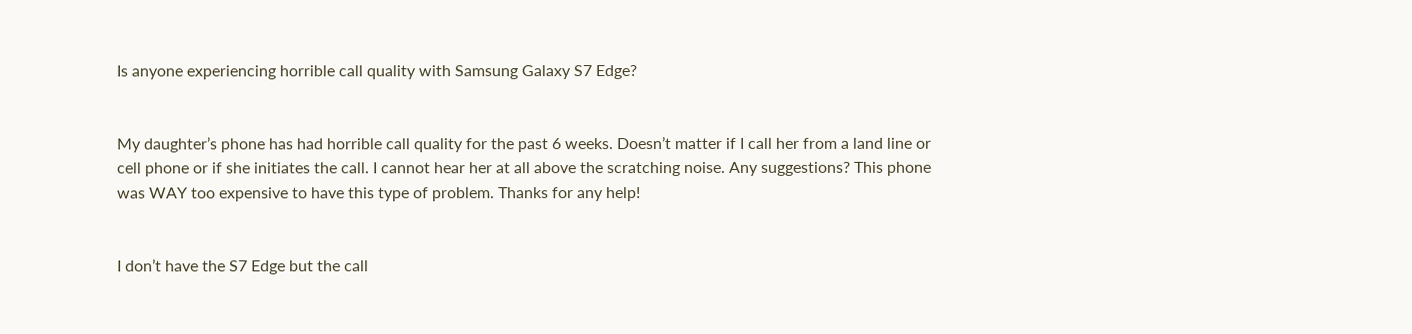Is anyone experiencing horrible call quality with Samsung Galaxy S7 Edge?


My daughter’s phone has had horrible call quality for the past 6 weeks. Doesn’t matter if I call her from a land line or cell phone or if she initiates the call. I cannot hear her at all above the scratching noise. Any suggestions? This phone was WAY too expensive to have this type of problem. Thanks for any help!


I don’t have the S7 Edge but the call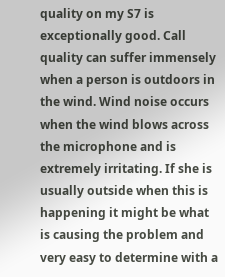quality on my S7 is exceptionally good. Call quality can suffer immensely when a person is outdoors in the wind. Wind noise occurs when the wind blows across the microphone and is extremely irritating. If she is usually outside when this is happening it might be what is causing the problem and very easy to determine with a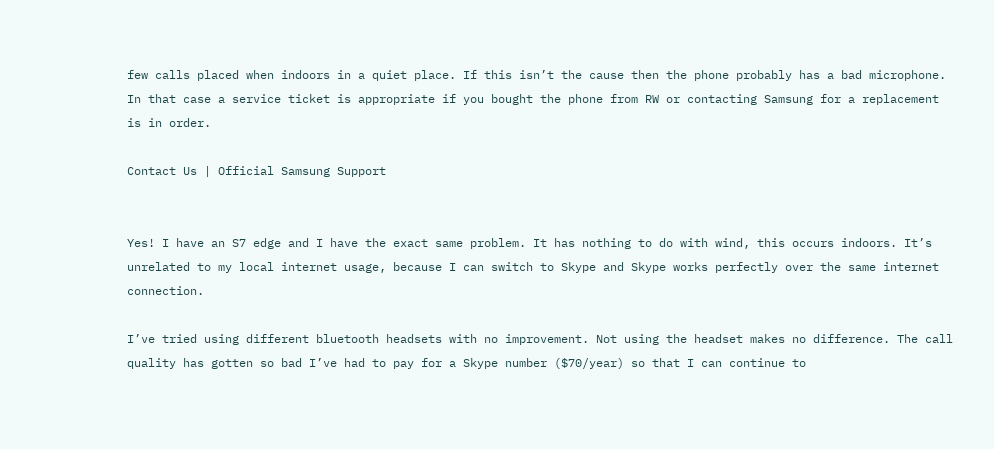few calls placed when indoors in a quiet place. If this isn’t the cause then the phone probably has a bad microphone. In that case a service ticket is appropriate if you bought the phone from RW or contacting Samsung for a replacement is in order.

Contact Us | Official Samsung Support


Yes! I have an S7 edge and I have the exact same problem. It has nothing to do with wind, this occurs indoors. It’s unrelated to my local internet usage, because I can switch to Skype and Skype works perfectly over the same internet connection.

I’ve tried using different bluetooth headsets with no improvement. Not using the headset makes no difference. The call quality has gotten so bad I’ve had to pay for a Skype number ($70/year) so that I can continue to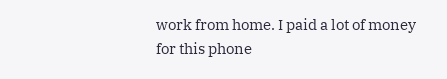work from home. I paid a lot of money for this phone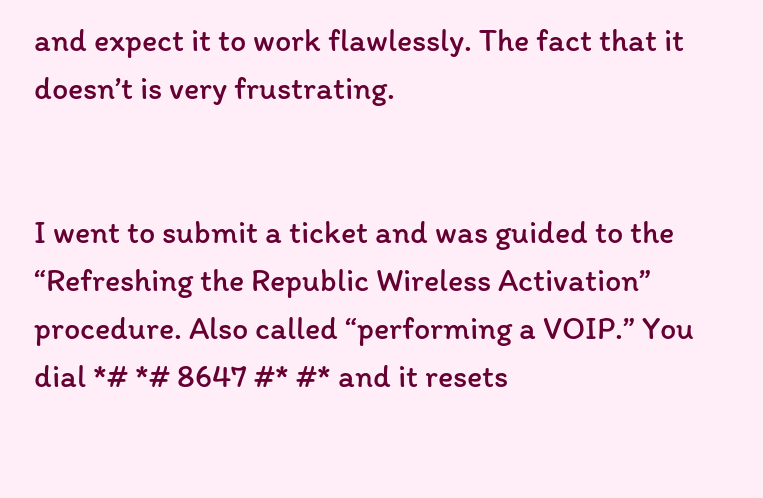and expect it to work flawlessly. The fact that it doesn’t is very frustrating.


I went to submit a ticket and was guided to the “Refreshing the Republic Wireless Activation” procedure. Also called “performing a VOIP.” You dial *# *# 8647 #* #* and it resets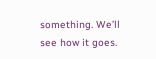something. We’ll see how it goes.